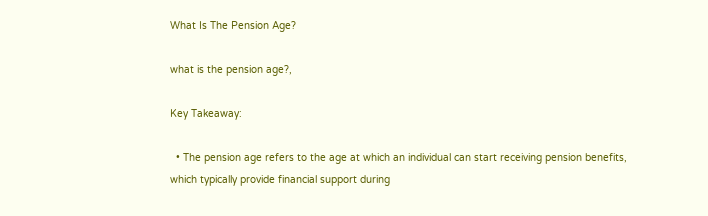What Is The Pension Age?

what is the pension age?,

Key Takeaway:

  • The pension age refers to the age at which an individual can start receiving pension benefits, which typically provide financial support during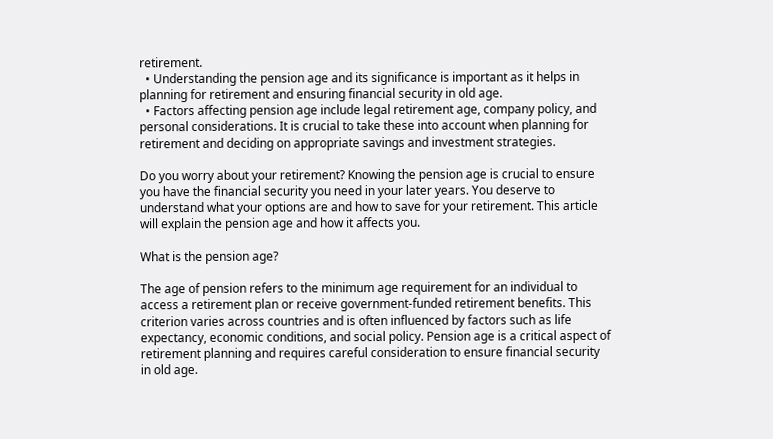retirement.
  • Understanding the pension age and its significance is important as it helps in planning for retirement and ensuring financial security in old age.
  • Factors affecting pension age include legal retirement age, company policy, and personal considerations. It is crucial to take these into account when planning for retirement and deciding on appropriate savings and investment strategies.

Do you worry about your retirement? Knowing the pension age is crucial to ensure you have the financial security you need in your later years. You deserve to understand what your options are and how to save for your retirement. This article will explain the pension age and how it affects you.

What is the pension age?

The age of pension refers to the minimum age requirement for an individual to access a retirement plan or receive government-funded retirement benefits. This criterion varies across countries and is often influenced by factors such as life expectancy, economic conditions, and social policy. Pension age is a critical aspect of retirement planning and requires careful consideration to ensure financial security in old age.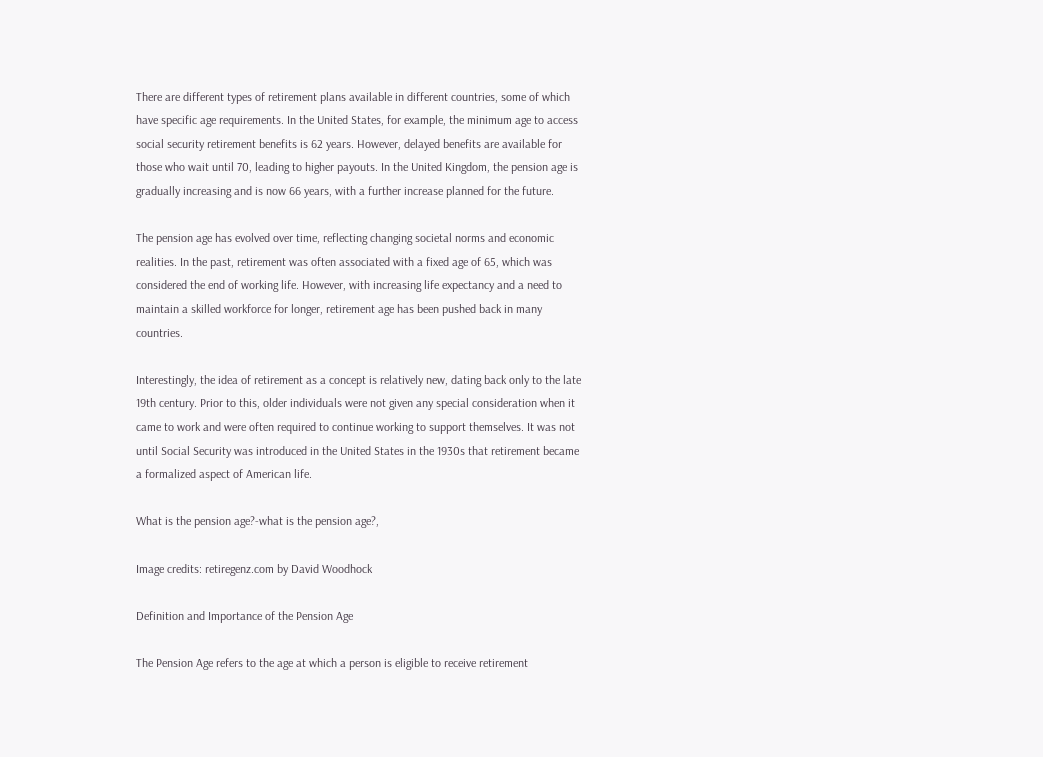There are different types of retirement plans available in different countries, some of which have specific age requirements. In the United States, for example, the minimum age to access social security retirement benefits is 62 years. However, delayed benefits are available for those who wait until 70, leading to higher payouts. In the United Kingdom, the pension age is gradually increasing and is now 66 years, with a further increase planned for the future.

The pension age has evolved over time, reflecting changing societal norms and economic realities. In the past, retirement was often associated with a fixed age of 65, which was considered the end of working life. However, with increasing life expectancy and a need to maintain a skilled workforce for longer, retirement age has been pushed back in many countries.

Interestingly, the idea of retirement as a concept is relatively new, dating back only to the late 19th century. Prior to this, older individuals were not given any special consideration when it came to work and were often required to continue working to support themselves. It was not until Social Security was introduced in the United States in the 1930s that retirement became a formalized aspect of American life.

What is the pension age?-what is the pension age?,

Image credits: retiregenz.com by David Woodhock

Definition and Importance of the Pension Age

The Pension Age refers to the age at which a person is eligible to receive retirement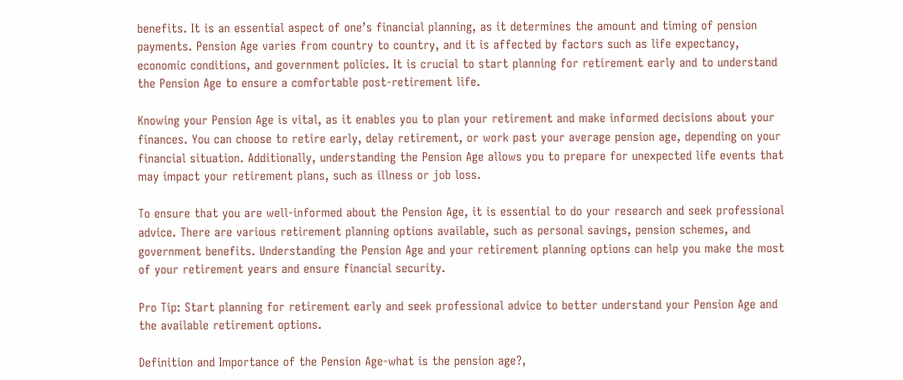benefits. It is an essential aspect of one’s financial planning, as it determines the amount and timing of pension payments. Pension Age varies from country to country, and it is affected by factors such as life expectancy, economic conditions, and government policies. It is crucial to start planning for retirement early and to understand the Pension Age to ensure a comfortable post-retirement life.

Knowing your Pension Age is vital, as it enables you to plan your retirement and make informed decisions about your finances. You can choose to retire early, delay retirement, or work past your average pension age, depending on your financial situation. Additionally, understanding the Pension Age allows you to prepare for unexpected life events that may impact your retirement plans, such as illness or job loss.

To ensure that you are well-informed about the Pension Age, it is essential to do your research and seek professional advice. There are various retirement planning options available, such as personal savings, pension schemes, and government benefits. Understanding the Pension Age and your retirement planning options can help you make the most of your retirement years and ensure financial security.

Pro Tip: Start planning for retirement early and seek professional advice to better understand your Pension Age and the available retirement options.

Definition and Importance of the Pension Age-what is the pension age?,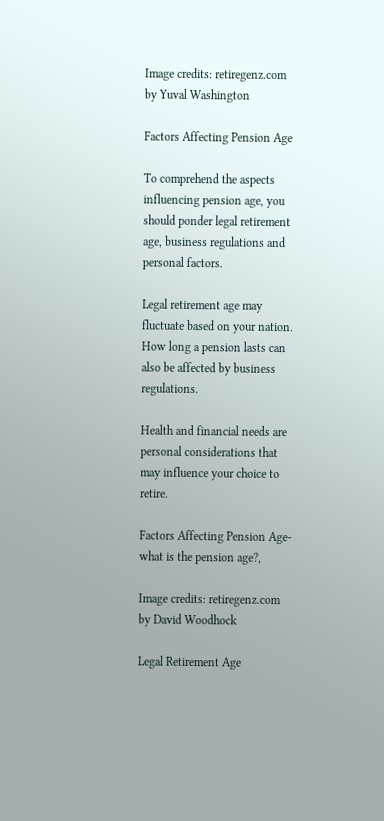Image credits: retiregenz.com by Yuval Washington

Factors Affecting Pension Age

To comprehend the aspects influencing pension age, you should ponder legal retirement age, business regulations and personal factors.

Legal retirement age may fluctuate based on your nation. How long a pension lasts can also be affected by business regulations.

Health and financial needs are personal considerations that may influence your choice to retire.

Factors Affecting Pension Age-what is the pension age?,

Image credits: retiregenz.com by David Woodhock

Legal Retirement Age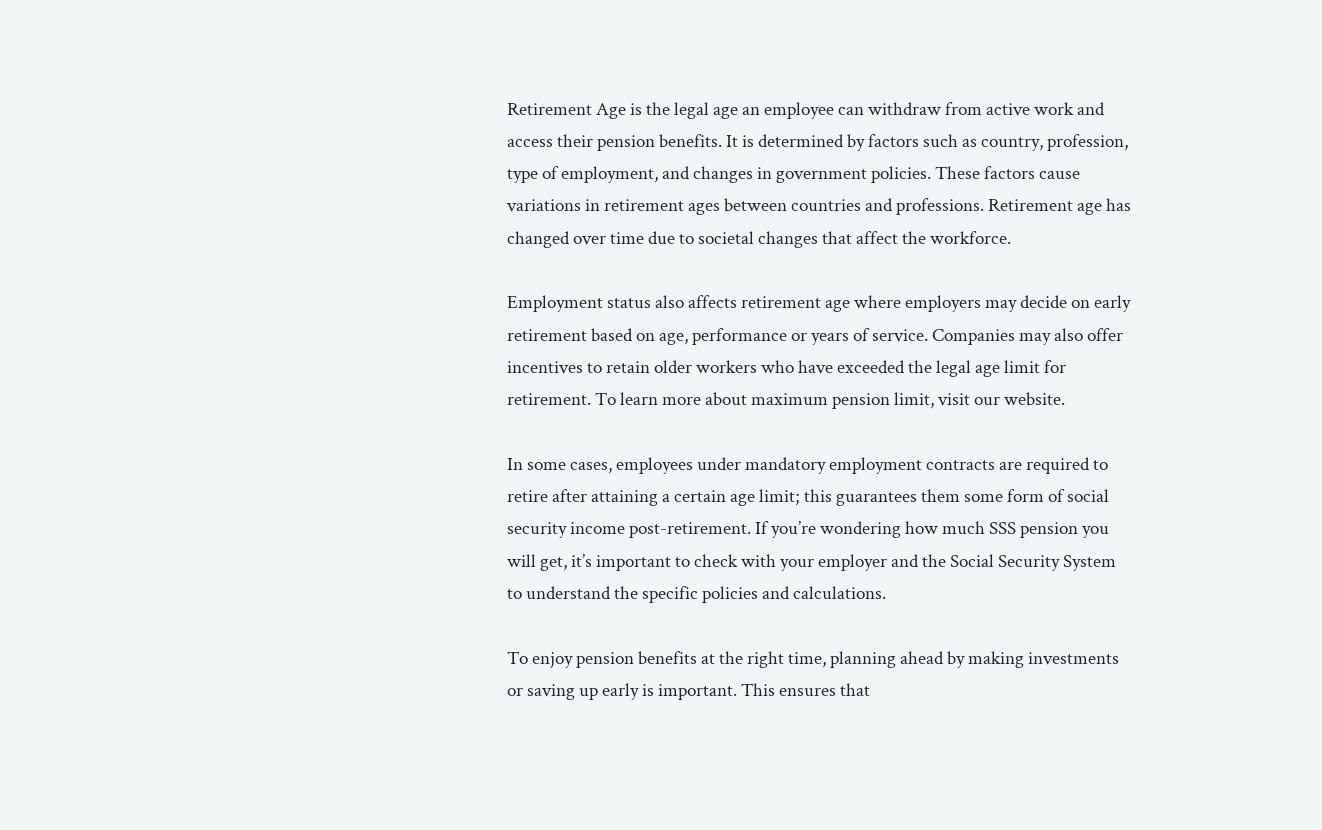Retirement Age is the legal age an employee can withdraw from active work and access their pension benefits. It is determined by factors such as country, profession, type of employment, and changes in government policies. These factors cause variations in retirement ages between countries and professions. Retirement age has changed over time due to societal changes that affect the workforce.

Employment status also affects retirement age where employers may decide on early retirement based on age, performance or years of service. Companies may also offer incentives to retain older workers who have exceeded the legal age limit for retirement. To learn more about maximum pension limit, visit our website.

In some cases, employees under mandatory employment contracts are required to retire after attaining a certain age limit; this guarantees them some form of social security income post-retirement. If you’re wondering how much SSS pension you will get, it’s important to check with your employer and the Social Security System to understand the specific policies and calculations.

To enjoy pension benefits at the right time, planning ahead by making investments or saving up early is important. This ensures that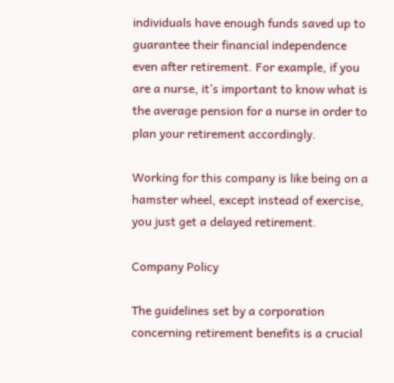individuals have enough funds saved up to guarantee their financial independence even after retirement. For example, if you are a nurse, it’s important to know what is the average pension for a nurse in order to plan your retirement accordingly.

Working for this company is like being on a hamster wheel, except instead of exercise, you just get a delayed retirement.

Company Policy

The guidelines set by a corporation concerning retirement benefits is a crucial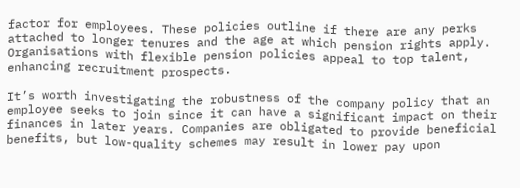factor for employees. These policies outline if there are any perks attached to longer tenures and the age at which pension rights apply. Organisations with flexible pension policies appeal to top talent, enhancing recruitment prospects.

It’s worth investigating the robustness of the company policy that an employee seeks to join since it can have a significant impact on their finances in later years. Companies are obligated to provide beneficial benefits, but low-quality schemes may result in lower pay upon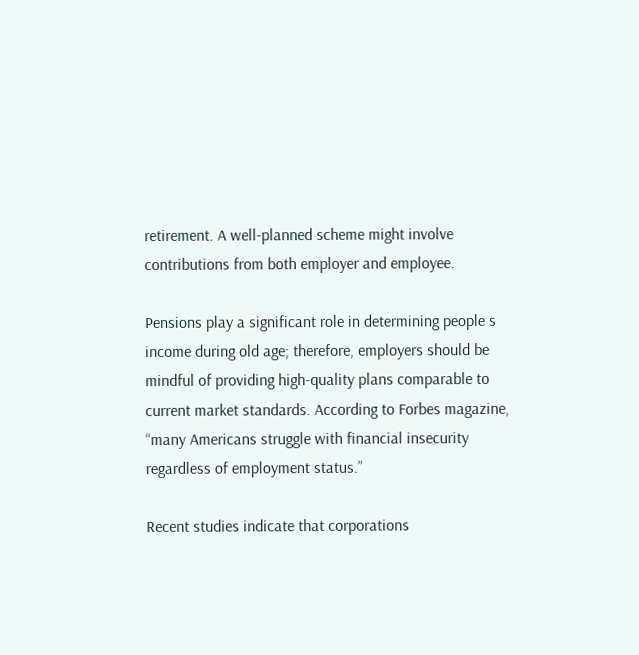retirement. A well-planned scheme might involve contributions from both employer and employee.

Pensions play a significant role in determining people s income during old age; therefore, employers should be mindful of providing high-quality plans comparable to current market standards. According to Forbes magazine, “many Americans struggle with financial insecurity regardless of employment status.”

Recent studies indicate that corporations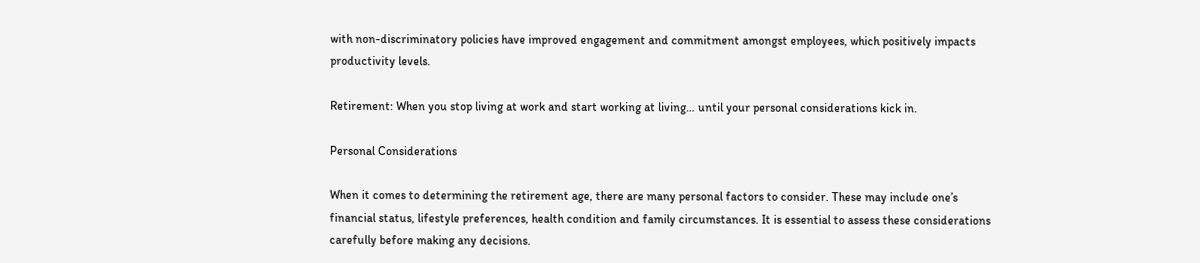with non-discriminatory policies have improved engagement and commitment amongst employees, which positively impacts productivity levels.

Retirement: When you stop living at work and start working at living… until your personal considerations kick in.

Personal Considerations

When it comes to determining the retirement age, there are many personal factors to consider. These may include one’s financial status, lifestyle preferences, health condition and family circumstances. It is essential to assess these considerations carefully before making any decisions.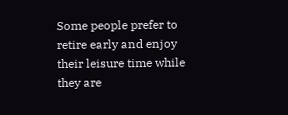Some people prefer to retire early and enjoy their leisure time while they are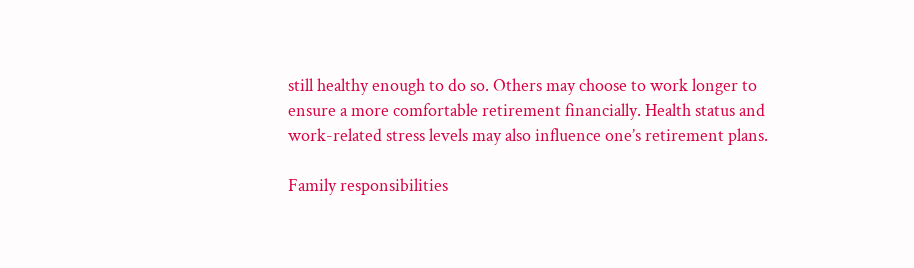still healthy enough to do so. Others may choose to work longer to ensure a more comfortable retirement financially. Health status and work-related stress levels may also influence one’s retirement plans.

Family responsibilities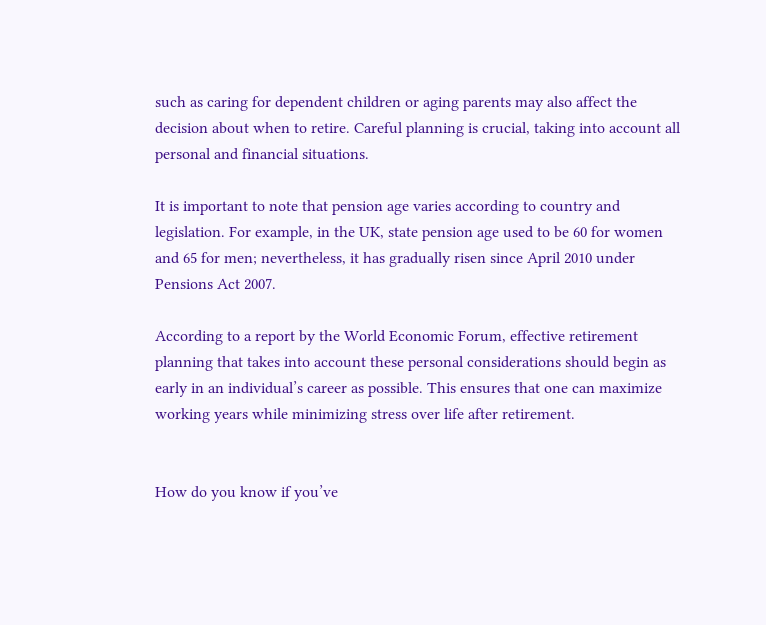such as caring for dependent children or aging parents may also affect the decision about when to retire. Careful planning is crucial, taking into account all personal and financial situations.

It is important to note that pension age varies according to country and legislation. For example, in the UK, state pension age used to be 60 for women and 65 for men; nevertheless, it has gradually risen since April 2010 under Pensions Act 2007.

According to a report by the World Economic Forum, effective retirement planning that takes into account these personal considerations should begin as early in an individual’s career as possible. This ensures that one can maximize working years while minimizing stress over life after retirement.


How do you know if you’ve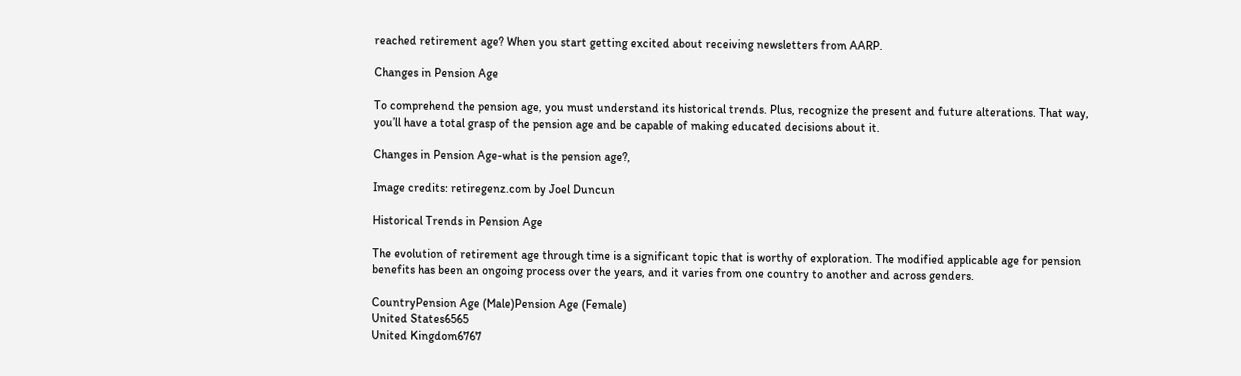reached retirement age? When you start getting excited about receiving newsletters from AARP.

Changes in Pension Age

To comprehend the pension age, you must understand its historical trends. Plus, recognize the present and future alterations. That way, you’ll have a total grasp of the pension age and be capable of making educated decisions about it.

Changes in Pension Age-what is the pension age?,

Image credits: retiregenz.com by Joel Duncun

Historical Trends in Pension Age

The evolution of retirement age through time is a significant topic that is worthy of exploration. The modified applicable age for pension benefits has been an ongoing process over the years, and it varies from one country to another and across genders.

CountryPension Age (Male)Pension Age (Female)
United States6565
United Kingdom6767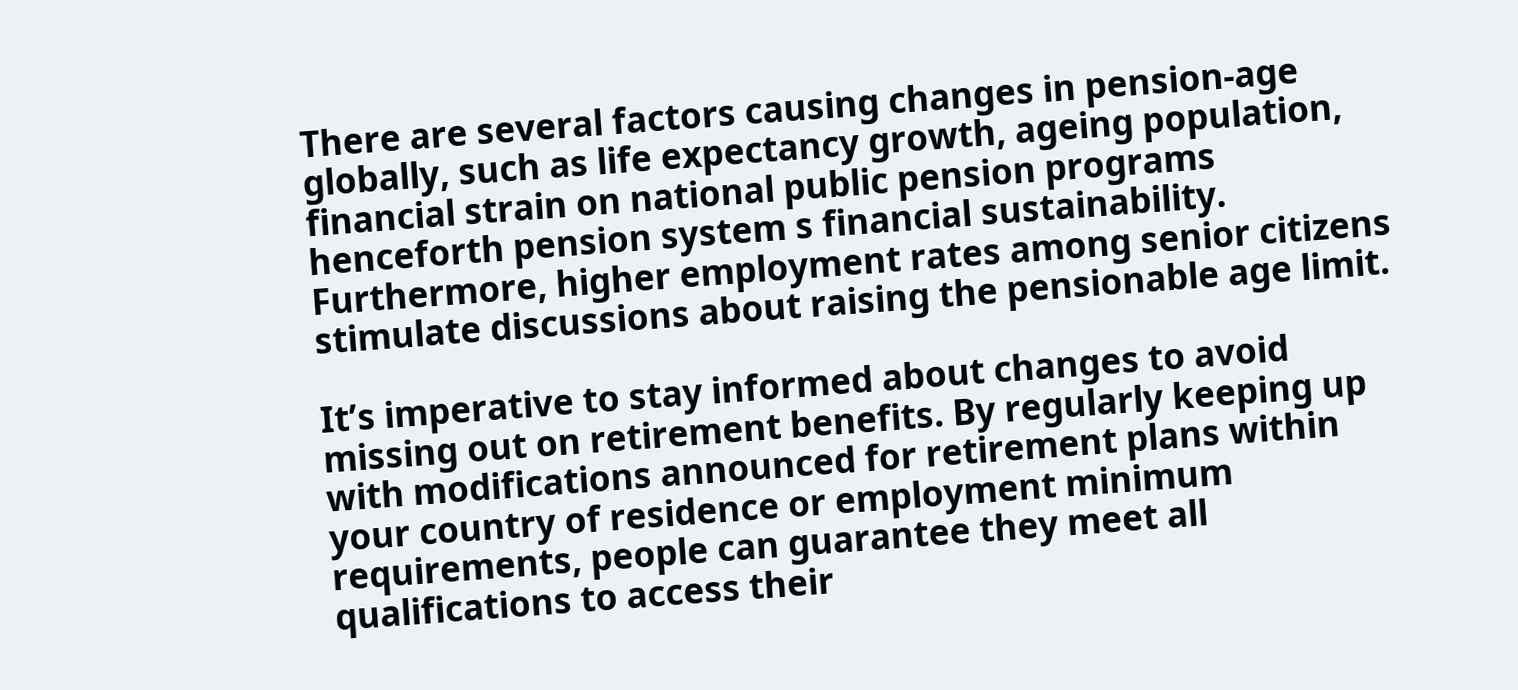There are several factors causing changes in pension-age globally, such as life expectancy growth, ageing population, financial strain on national public pension programs henceforth pension system s financial sustainability. Furthermore, higher employment rates among senior citizens stimulate discussions about raising the pensionable age limit.

It’s imperative to stay informed about changes to avoid missing out on retirement benefits. By regularly keeping up with modifications announced for retirement plans within your country of residence or employment minimum requirements, people can guarantee they meet all qualifications to access their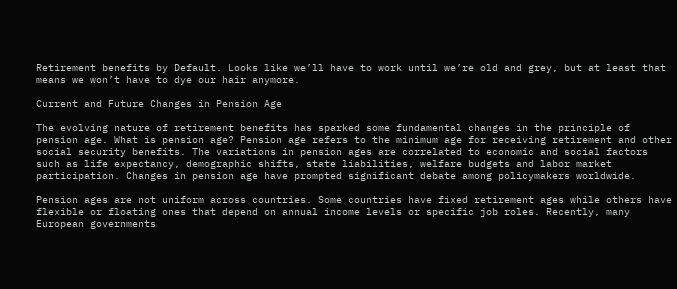Retirement benefits by Default. Looks like we’ll have to work until we’re old and grey, but at least that means we won’t have to dye our hair anymore.

Current and Future Changes in Pension Age

The evolving nature of retirement benefits has sparked some fundamental changes in the principle of pension age. What is pension age? Pension age refers to the minimum age for receiving retirement and other social security benefits. The variations in pension ages are correlated to economic and social factors such as life expectancy, demographic shifts, state liabilities, welfare budgets and labor market participation. Changes in pension age have prompted significant debate among policymakers worldwide.

Pension ages are not uniform across countries. Some countries have fixed retirement ages while others have flexible or floating ones that depend on annual income levels or specific job roles. Recently, many European governments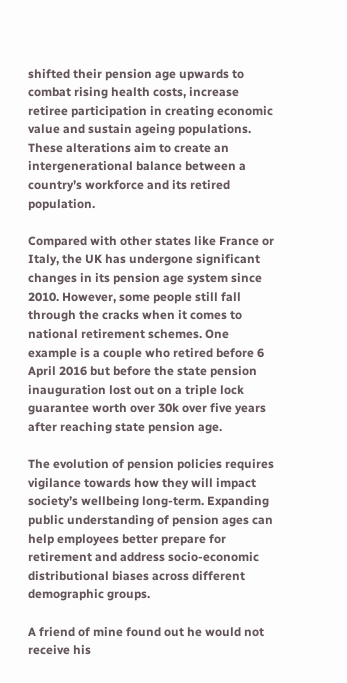shifted their pension age upwards to combat rising health costs, increase retiree participation in creating economic value and sustain ageing populations. These alterations aim to create an intergenerational balance between a country’s workforce and its retired population.

Compared with other states like France or Italy, the UK has undergone significant changes in its pension age system since 2010. However, some people still fall through the cracks when it comes to national retirement schemes. One example is a couple who retired before 6 April 2016 but before the state pension inauguration lost out on a triple lock guarantee worth over 30k over five years after reaching state pension age.

The evolution of pension policies requires vigilance towards how they will impact society’s wellbeing long-term. Expanding public understanding of pension ages can help employees better prepare for retirement and address socio-economic distributional biases across different demographic groups.

A friend of mine found out he would not receive his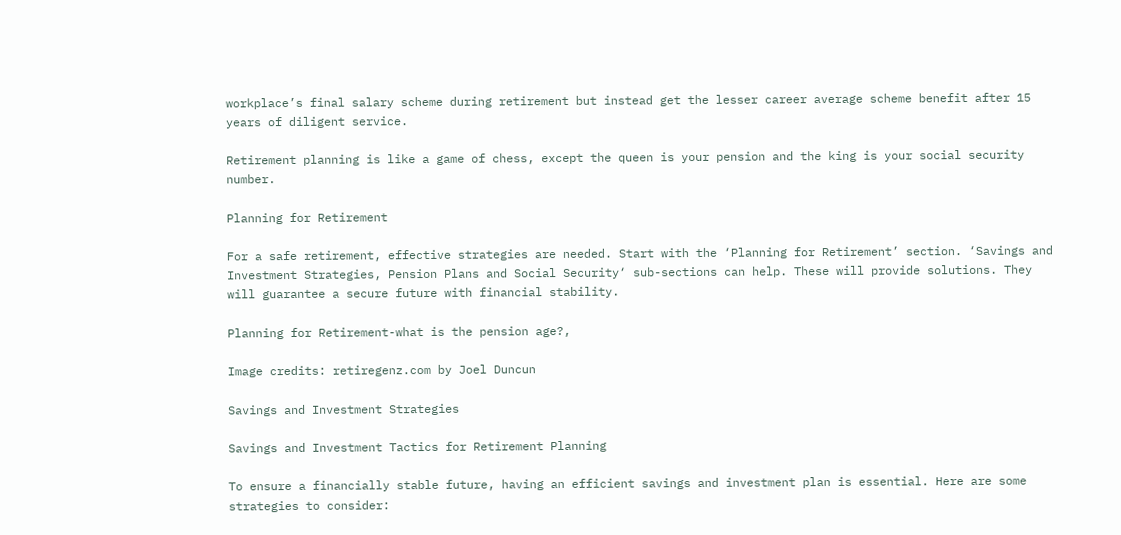workplace’s final salary scheme during retirement but instead get the lesser career average scheme benefit after 15 years of diligent service.

Retirement planning is like a game of chess, except the queen is your pension and the king is your social security number.

Planning for Retirement

For a safe retirement, effective strategies are needed. Start with the ‘Planning for Retirement’ section. ‘Savings and Investment Strategies, Pension Plans and Social Security‘ sub-sections can help. These will provide solutions. They will guarantee a secure future with financial stability.

Planning for Retirement-what is the pension age?,

Image credits: retiregenz.com by Joel Duncun

Savings and Investment Strategies

Savings and Investment Tactics for Retirement Planning

To ensure a financially stable future, having an efficient savings and investment plan is essential. Here are some strategies to consider: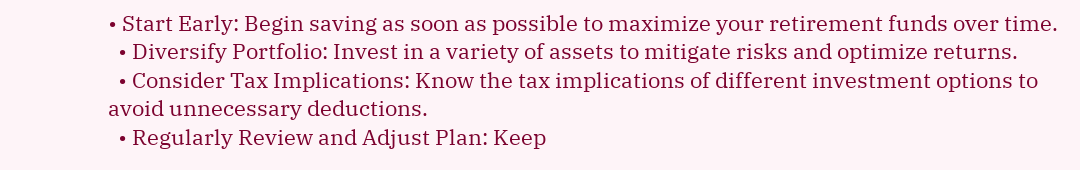• Start Early: Begin saving as soon as possible to maximize your retirement funds over time.
  • Diversify Portfolio: Invest in a variety of assets to mitigate risks and optimize returns.
  • Consider Tax Implications: Know the tax implications of different investment options to avoid unnecessary deductions.
  • Regularly Review and Adjust Plan: Keep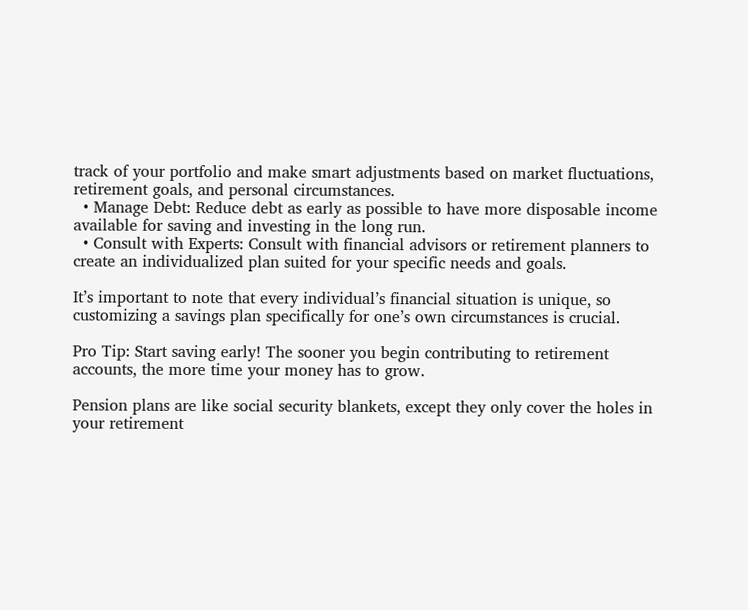track of your portfolio and make smart adjustments based on market fluctuations, retirement goals, and personal circumstances.
  • Manage Debt: Reduce debt as early as possible to have more disposable income available for saving and investing in the long run.
  • Consult with Experts: Consult with financial advisors or retirement planners to create an individualized plan suited for your specific needs and goals.

It’s important to note that every individual’s financial situation is unique, so customizing a savings plan specifically for one’s own circumstances is crucial.

Pro Tip: Start saving early! The sooner you begin contributing to retirement accounts, the more time your money has to grow.

Pension plans are like social security blankets, except they only cover the holes in your retirement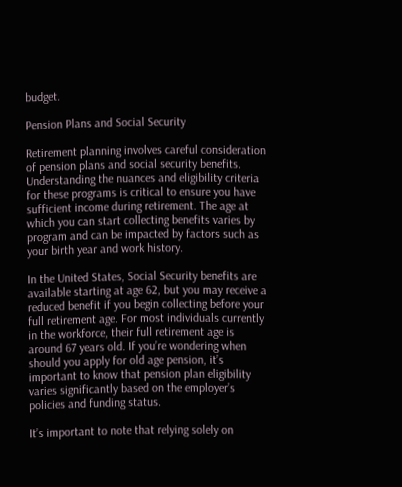budget.

Pension Plans and Social Security

Retirement planning involves careful consideration of pension plans and social security benefits. Understanding the nuances and eligibility criteria for these programs is critical to ensure you have sufficient income during retirement. The age at which you can start collecting benefits varies by program and can be impacted by factors such as your birth year and work history.

In the United States, Social Security benefits are available starting at age 62, but you may receive a reduced benefit if you begin collecting before your full retirement age. For most individuals currently in the workforce, their full retirement age is around 67 years old. If you’re wondering when should you apply for old age pension, it’s important to know that pension plan eligibility varies significantly based on the employer’s policies and funding status.

It’s important to note that relying solely on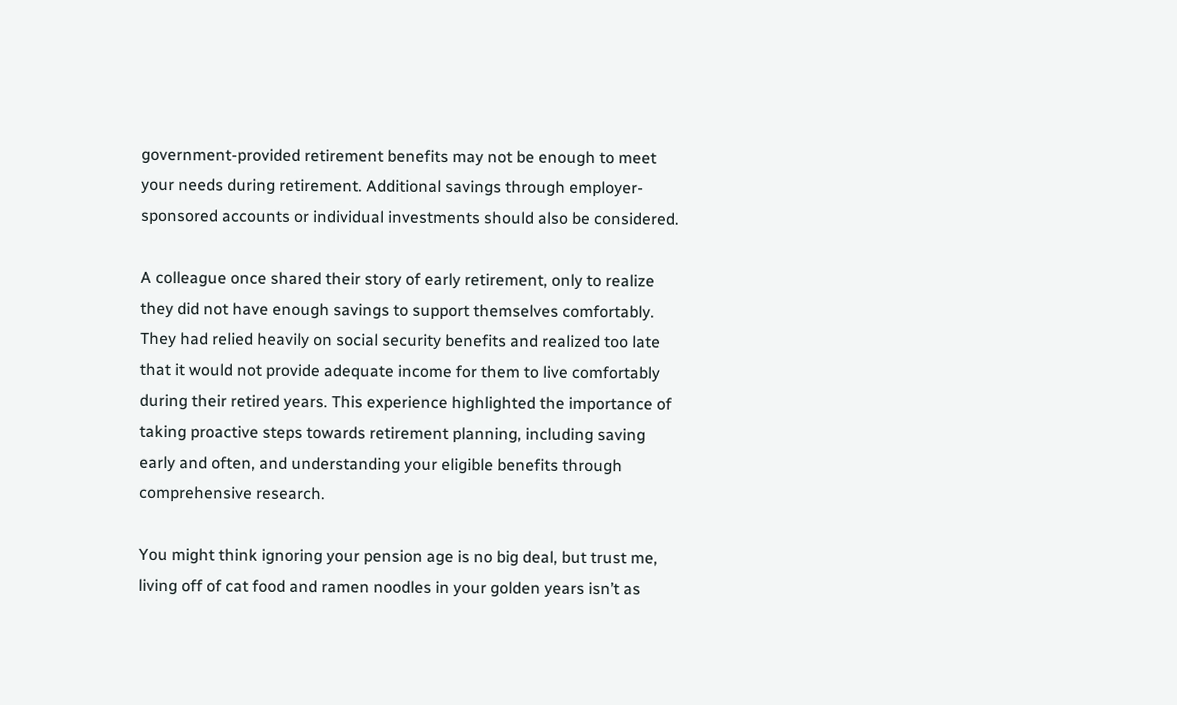government-provided retirement benefits may not be enough to meet your needs during retirement. Additional savings through employer-sponsored accounts or individual investments should also be considered.

A colleague once shared their story of early retirement, only to realize they did not have enough savings to support themselves comfortably. They had relied heavily on social security benefits and realized too late that it would not provide adequate income for them to live comfortably during their retired years. This experience highlighted the importance of taking proactive steps towards retirement planning, including saving early and often, and understanding your eligible benefits through comprehensive research.

You might think ignoring your pension age is no big deal, but trust me, living off of cat food and ramen noodles in your golden years isn’t as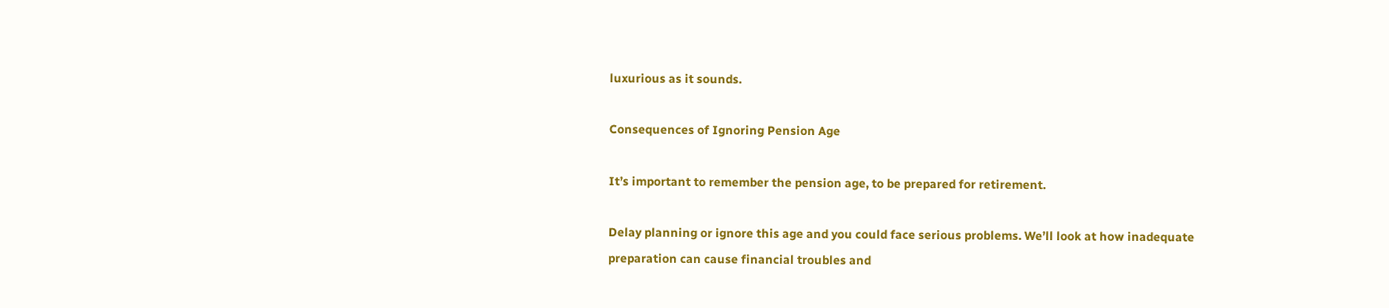luxurious as it sounds.

Consequences of Ignoring Pension Age

It’s important to remember the pension age, to be prepared for retirement.

Delay planning or ignore this age and you could face serious problems. We’ll look at how inadequate preparation can cause financial troubles and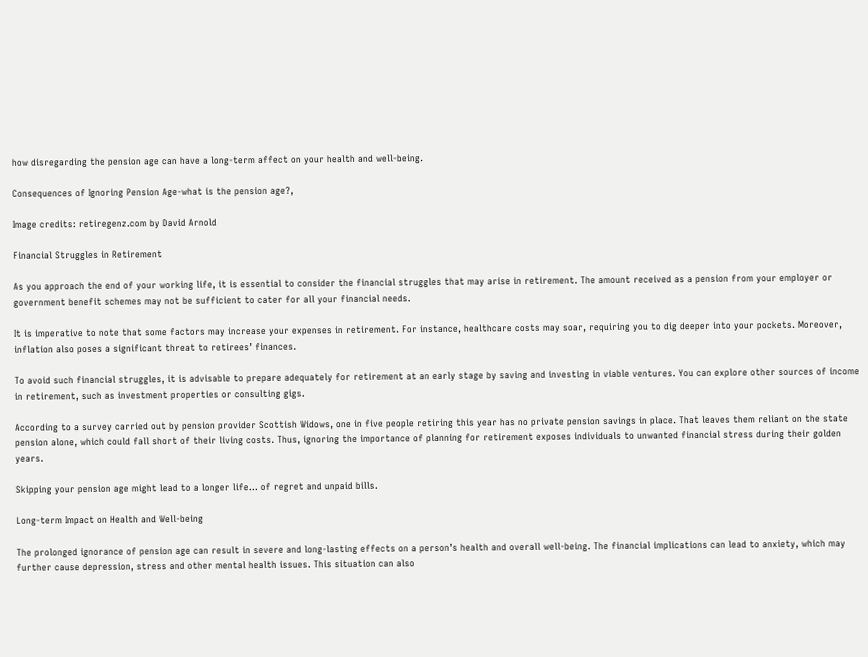how disregarding the pension age can have a long-term affect on your health and well-being.

Consequences of Ignoring Pension Age-what is the pension age?,

Image credits: retiregenz.com by David Arnold

Financial Struggles in Retirement

As you approach the end of your working life, it is essential to consider the financial struggles that may arise in retirement. The amount received as a pension from your employer or government benefit schemes may not be sufficient to cater for all your financial needs.

It is imperative to note that some factors may increase your expenses in retirement. For instance, healthcare costs may soar, requiring you to dig deeper into your pockets. Moreover, inflation also poses a significant threat to retirees’ finances.

To avoid such financial struggles, it is advisable to prepare adequately for retirement at an early stage by saving and investing in viable ventures. You can explore other sources of income in retirement, such as investment properties or consulting gigs.

According to a survey carried out by pension provider Scottish Widows, one in five people retiring this year has no private pension savings in place. That leaves them reliant on the state pension alone, which could fall short of their living costs. Thus, ignoring the importance of planning for retirement exposes individuals to unwanted financial stress during their golden years.

Skipping your pension age might lead to a longer life… of regret and unpaid bills.

Long-term Impact on Health and Well-being

The prolonged ignorance of pension age can result in severe and long-lasting effects on a person’s health and overall well-being. The financial implications can lead to anxiety, which may further cause depression, stress and other mental health issues. This situation can also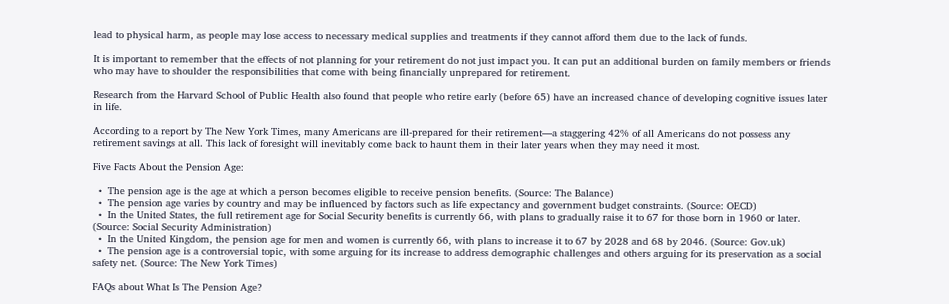lead to physical harm, as people may lose access to necessary medical supplies and treatments if they cannot afford them due to the lack of funds.

It is important to remember that the effects of not planning for your retirement do not just impact you. It can put an additional burden on family members or friends who may have to shoulder the responsibilities that come with being financially unprepared for retirement.

Research from the Harvard School of Public Health also found that people who retire early (before 65) have an increased chance of developing cognitive issues later in life.

According to a report by The New York Times, many Americans are ill-prepared for their retirement—a staggering 42% of all Americans do not possess any retirement savings at all. This lack of foresight will inevitably come back to haunt them in their later years when they may need it most.

Five Facts About the Pension Age:

  •  The pension age is the age at which a person becomes eligible to receive pension benefits. (Source: The Balance)
  •  The pension age varies by country and may be influenced by factors such as life expectancy and government budget constraints. (Source: OECD)
  •  In the United States, the full retirement age for Social Security benefits is currently 66, with plans to gradually raise it to 67 for those born in 1960 or later. (Source: Social Security Administration)
  •  In the United Kingdom, the pension age for men and women is currently 66, with plans to increase it to 67 by 2028 and 68 by 2046. (Source: Gov.uk)
  •  The pension age is a controversial topic, with some arguing for its increase to address demographic challenges and others arguing for its preservation as a social safety net. (Source: The New York Times)

FAQs about What Is The Pension Age?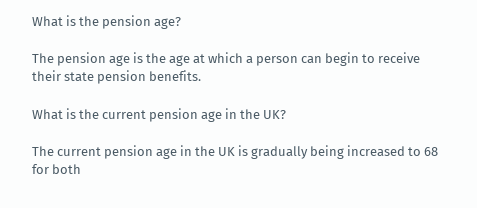What is the pension age?

The pension age is the age at which a person can begin to receive their state pension benefits.

What is the current pension age in the UK?

The current pension age in the UK is gradually being increased to 68 for both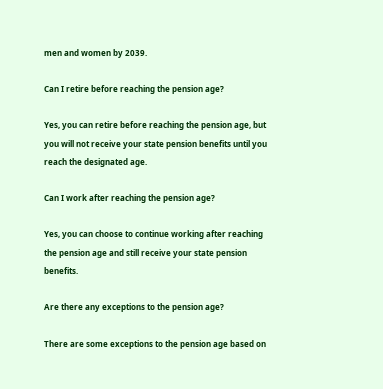men and women by 2039.

Can I retire before reaching the pension age?

Yes, you can retire before reaching the pension age, but you will not receive your state pension benefits until you reach the designated age.

Can I work after reaching the pension age?

Yes, you can choose to continue working after reaching the pension age and still receive your state pension benefits.

Are there any exceptions to the pension age?

There are some exceptions to the pension age based on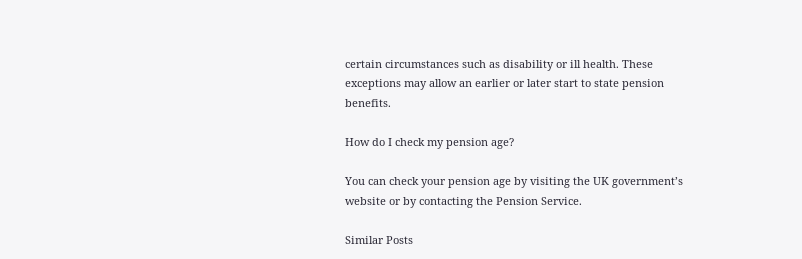certain circumstances such as disability or ill health. These exceptions may allow an earlier or later start to state pension benefits.

How do I check my pension age?

You can check your pension age by visiting the UK government’s website or by contacting the Pension Service.

Similar Posts